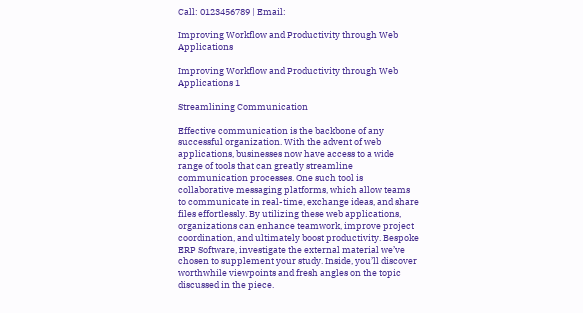Call: 0123456789 | Email:

Improving Workflow and Productivity through Web Applications

Improving Workflow and Productivity through Web Applications 1

Streamlining Communication

Effective communication is the backbone of any successful organization. With the advent of web applications, businesses now have access to a wide range of tools that can greatly streamline communication processes. One such tool is collaborative messaging platforms, which allow teams to communicate in real-time, exchange ideas, and share files effortlessly. By utilizing these web applications, organizations can enhance teamwork, improve project coordination, and ultimately boost productivity. Bespoke ERP Software, investigate the external material we’ve chosen to supplement your study. Inside, you’ll discover worthwhile viewpoints and fresh angles on the topic discussed in the piece.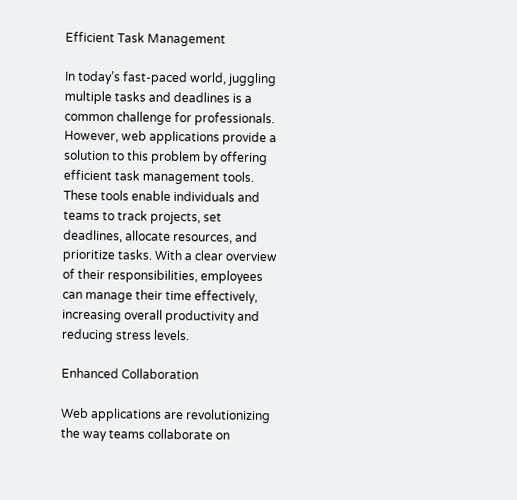Efficient Task Management

In today’s fast-paced world, juggling multiple tasks and deadlines is a common challenge for professionals. However, web applications provide a solution to this problem by offering efficient task management tools. These tools enable individuals and teams to track projects, set deadlines, allocate resources, and prioritize tasks. With a clear overview of their responsibilities, employees can manage their time effectively, increasing overall productivity and reducing stress levels.

Enhanced Collaboration

Web applications are revolutionizing the way teams collaborate on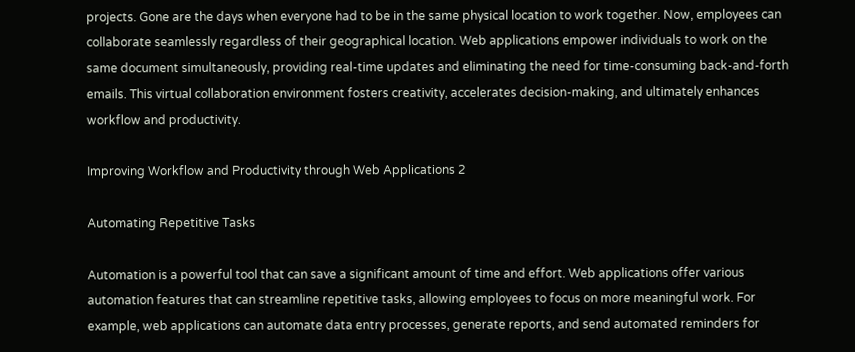projects. Gone are the days when everyone had to be in the same physical location to work together. Now, employees can collaborate seamlessly regardless of their geographical location. Web applications empower individuals to work on the same document simultaneously, providing real-time updates and eliminating the need for time-consuming back-and-forth emails. This virtual collaboration environment fosters creativity, accelerates decision-making, and ultimately enhances workflow and productivity.

Improving Workflow and Productivity through Web Applications 2

Automating Repetitive Tasks

Automation is a powerful tool that can save a significant amount of time and effort. Web applications offer various automation features that can streamline repetitive tasks, allowing employees to focus on more meaningful work. For example, web applications can automate data entry processes, generate reports, and send automated reminders for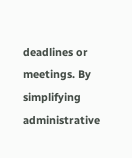deadlines or meetings. By simplifying administrative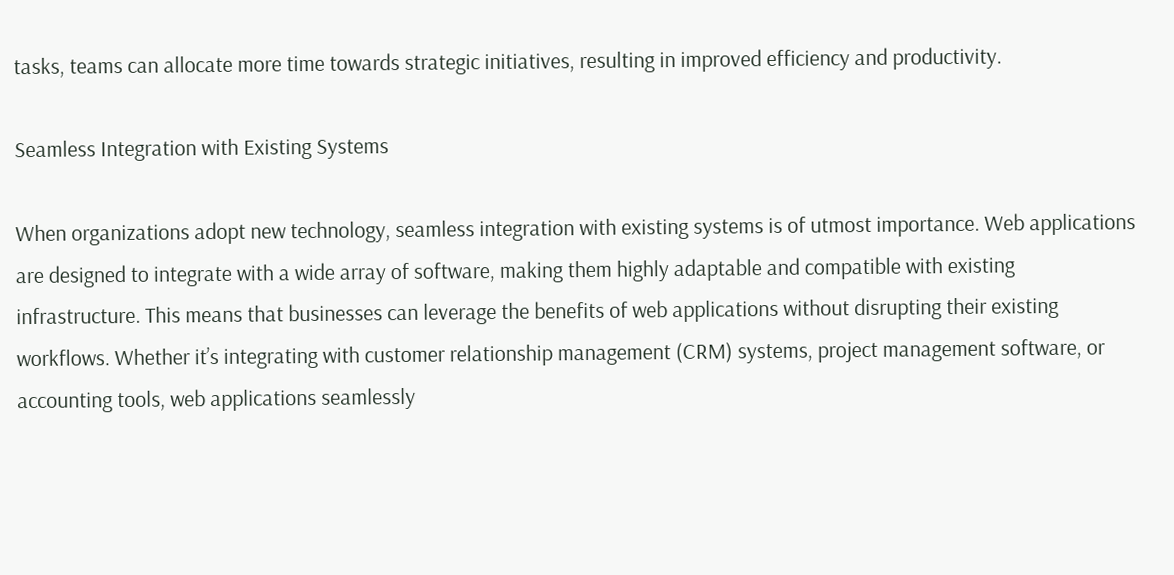tasks, teams can allocate more time towards strategic initiatives, resulting in improved efficiency and productivity.

Seamless Integration with Existing Systems

When organizations adopt new technology, seamless integration with existing systems is of utmost importance. Web applications are designed to integrate with a wide array of software, making them highly adaptable and compatible with existing infrastructure. This means that businesses can leverage the benefits of web applications without disrupting their existing workflows. Whether it’s integrating with customer relationship management (CRM) systems, project management software, or accounting tools, web applications seamlessly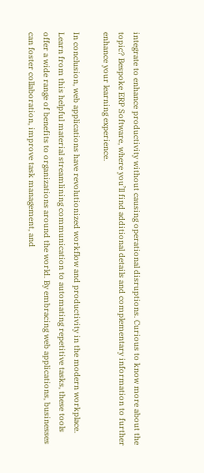integrate to enhance productivity without causing operational disruptions. Curious to know more about the topic? Bespoke ERP Software, where you’ll find additional details and complementary information to further enhance your learning experience.

In conclusion, web applications have revolutionized workflow and productivity in the modern workplace. Learn from this helpful material streamlining communication to automating repetitive tasks, these tools offer a wide range of benefits to organizations around the world. By embracing web applications, businesses can foster collaboration, improve task management, and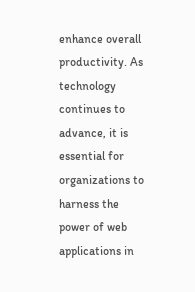enhance overall productivity. As technology continues to advance, it is essential for organizations to harness the power of web applications in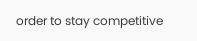order to stay competitive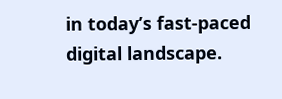in today’s fast-paced digital landscape.